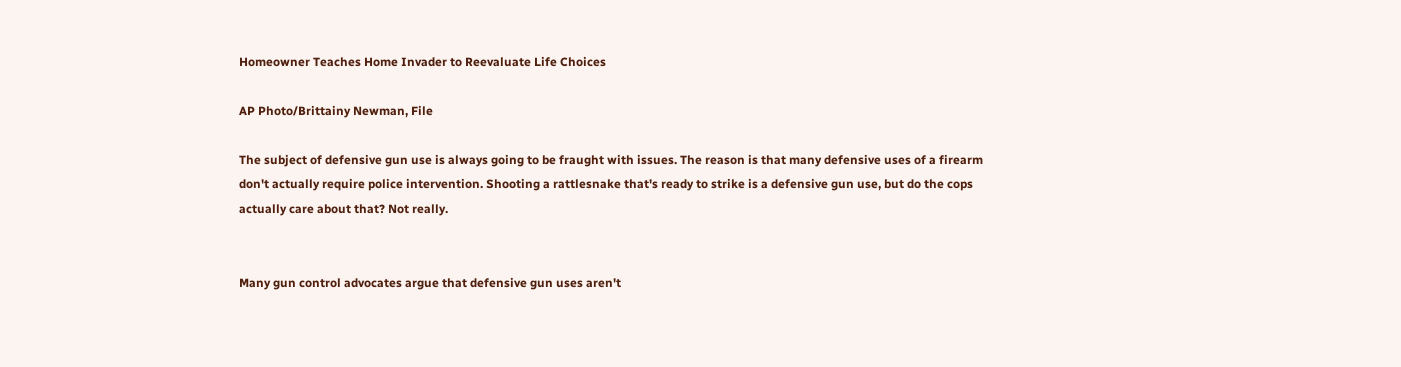Homeowner Teaches Home Invader to Reevaluate Life Choices

AP Photo/Brittainy Newman, File

The subject of defensive gun use is always going to be fraught with issues. The reason is that many defensive uses of a firearm don't actually require police intervention. Shooting a rattlesnake that's ready to strike is a defensive gun use, but do the cops actually care about that? Not really.


Many gun control advocates argue that defensive gun uses aren't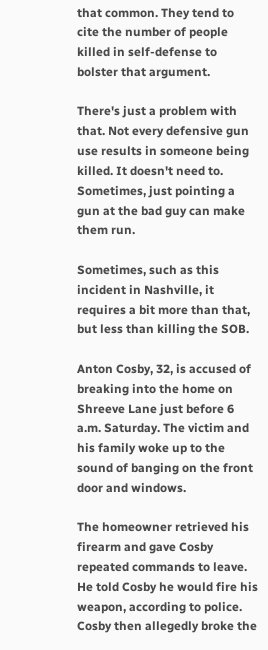that common. They tend to cite the number of people killed in self-defense to bolster that argument.

There's just a problem with that. Not every defensive gun use results in someone being killed. It doesn't need to. Sometimes, just pointing a gun at the bad guy can make them run.

Sometimes, such as this incident in Nashville, it requires a bit more than that, but less than killing the SOB.

Anton Cosby, 32, is accused of breaking into the home on Shreeve Lane just before 6 a.m. Saturday. The victim and his family woke up to the sound of banging on the front door and windows.

The homeowner retrieved his firearm and gave Cosby repeated commands to leave. He told Cosby he would fire his weapon, according to police. Cosby then allegedly broke the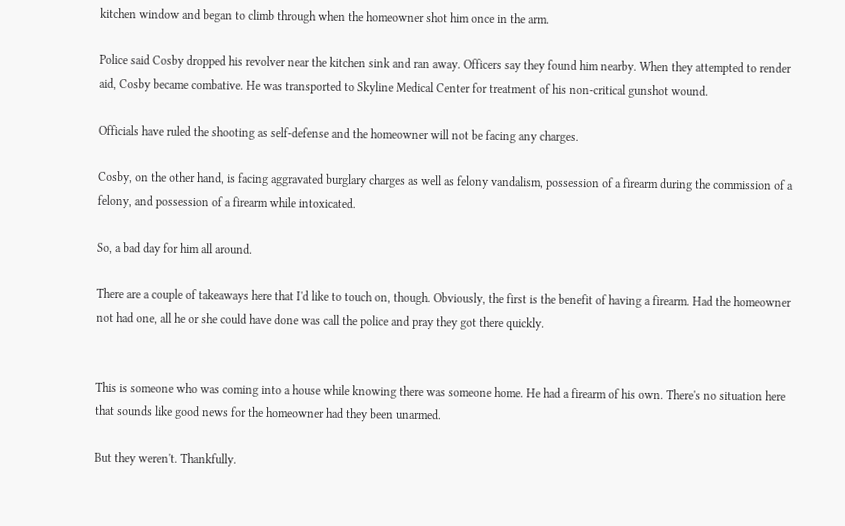kitchen window and began to climb through when the homeowner shot him once in the arm.

Police said Cosby dropped his revolver near the kitchen sink and ran away. Officers say they found him nearby. When they attempted to render aid, Cosby became combative. He was transported to Skyline Medical Center for treatment of his non-critical gunshot wound.

Officials have ruled the shooting as self-defense and the homeowner will not be facing any charges.

Cosby, on the other hand, is facing aggravated burglary charges as well as felony vandalism, possession of a firearm during the commission of a felony, and possession of a firearm while intoxicated.

So, a bad day for him all around.

There are a couple of takeaways here that I'd like to touch on, though. Obviously, the first is the benefit of having a firearm. Had the homeowner not had one, all he or she could have done was call the police and pray they got there quickly.


This is someone who was coming into a house while knowing there was someone home. He had a firearm of his own. There's no situation here that sounds like good news for the homeowner had they been unarmed.

But they weren't. Thankfully.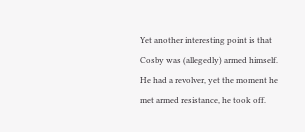Yet another interesting point is that Cosby was (allegedly) armed himself. He had a revolver, yet the moment he met armed resistance, he took off.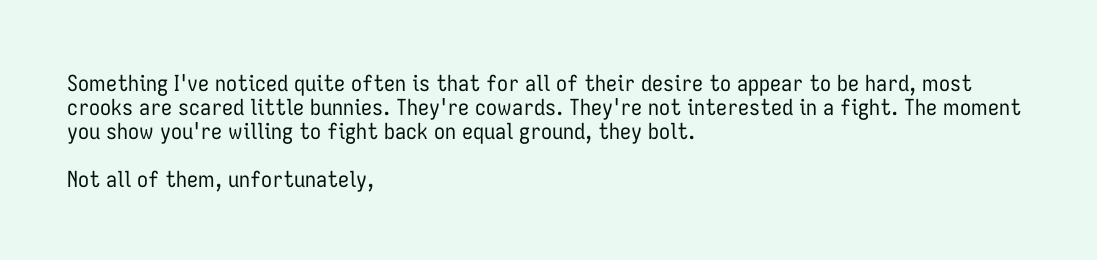Something I've noticed quite often is that for all of their desire to appear to be hard, most crooks are scared little bunnies. They're cowards. They're not interested in a fight. The moment you show you're willing to fight back on equal ground, they bolt.

Not all of them, unfortunately,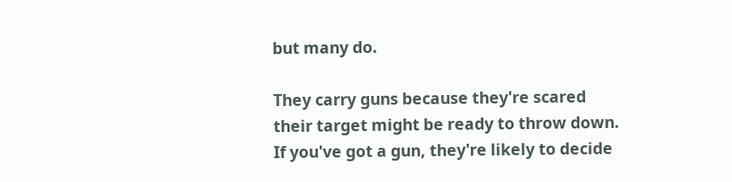but many do.

They carry guns because they're scared their target might be ready to throw down. If you've got a gun, they're likely to decide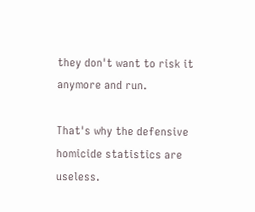they don't want to risk it anymore and run.

That's why the defensive homicide statistics are useless.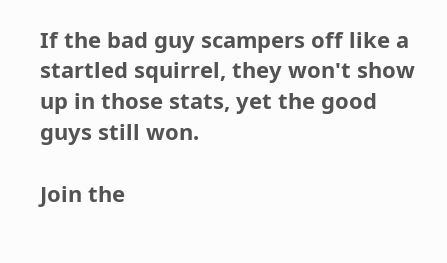If the bad guy scampers off like a startled squirrel, they won't show up in those stats, yet the good guys still won.

Join the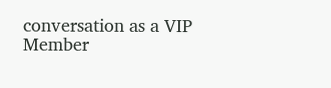conversation as a VIP Member